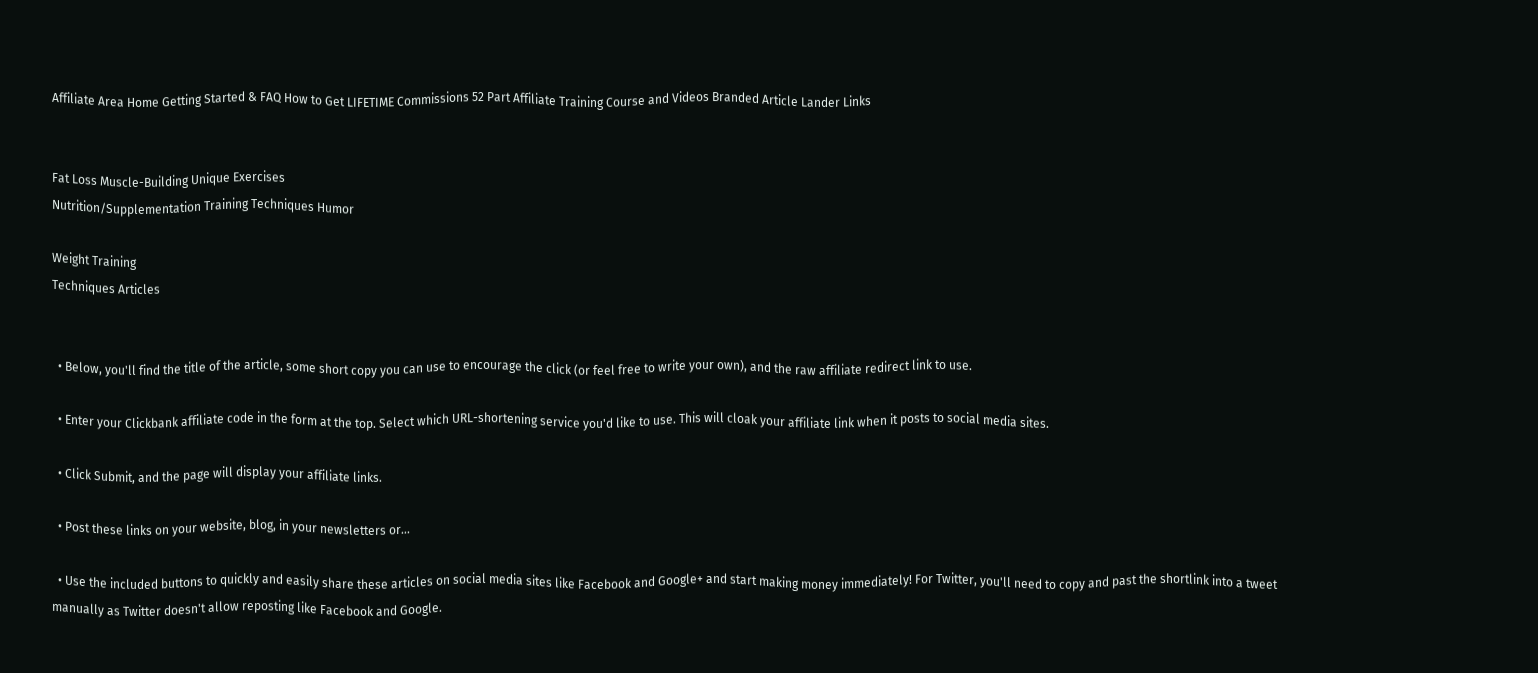Affiliate Area Home Getting Started & FAQ How to Get LIFETIME Commissions 52 Part Affiliate Training Course and Videos Branded Article Lander Links


Fat Loss Muscle-Building Unique Exercises
Nutrition/Supplementation Training Techniques Humor

Weight Training
Techniques Articles


  • Below, you'll find the title of the article, some short copy you can use to encourage the click (or feel free to write your own), and the raw affiliate redirect link to use.

  • Enter your Clickbank affiliate code in the form at the top. Select which URL-shortening service you'd like to use. This will cloak your affiliate link when it posts to social media sites.

  • Click Submit, and the page will display your affiliate links.

  • Post these links on your website, blog, in your newsletters or...

  • Use the included buttons to quickly and easily share these articles on social media sites like Facebook and Google+ and start making money immediately! For Twitter, you'll need to copy and past the shortlink into a tweet manually as Twitter doesn't allow reposting like Facebook and Google.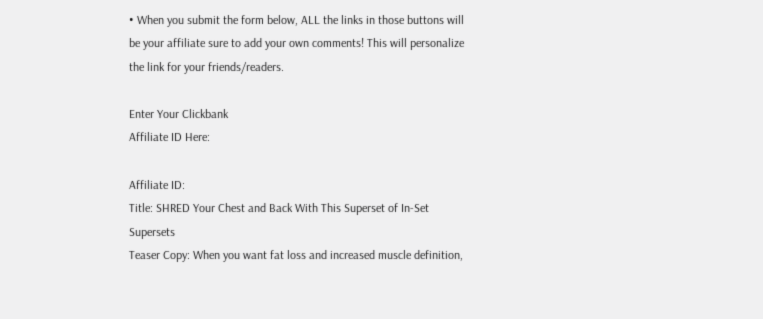• When you submit the form below, ALL the links in those buttons will be your affiliate sure to add your own comments! This will personalize the link for your friends/readers.

Enter Your Clickbank
Affiliate ID Here:

Affiliate ID:
Title: SHRED Your Chest and Back With This Superset of In-Set Supersets
Teaser Copy: When you want fat loss and increased muscle definition,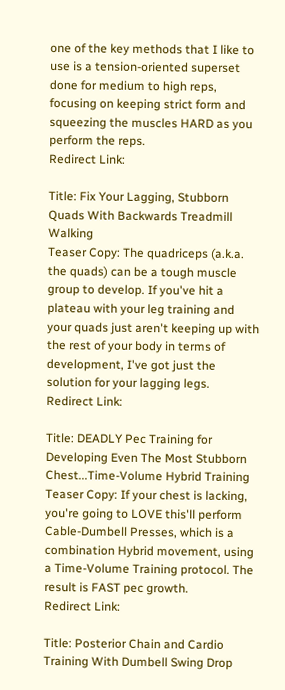one of the key methods that I like to use is a tension-oriented superset done for medium to high reps, focusing on keeping strict form and squeezing the muscles HARD as you perform the reps.
Redirect Link:

Title: Fix Your Lagging, Stubborn Quads With Backwards Treadmill Walking
Teaser Copy: The quadriceps (a.k.a. the quads) can be a tough muscle group to develop. If you've hit a plateau with your leg training and your quads just aren't keeping up with the rest of your body in terms of development, I've got just the solution for your lagging legs.
Redirect Link:

Title: DEADLY Pec Training for Developing Even The Most Stubborn Chest...Time-Volume Hybrid Training
Teaser Copy: If your chest is lacking, you're going to LOVE this'll perform Cable-Dumbell Presses, which is a combination Hybrid movement, using a Time-Volume Training protocol. The result is FAST pec growth.
Redirect Link:

Title: Posterior Chain and Cardio Training With Dumbell Swing Drop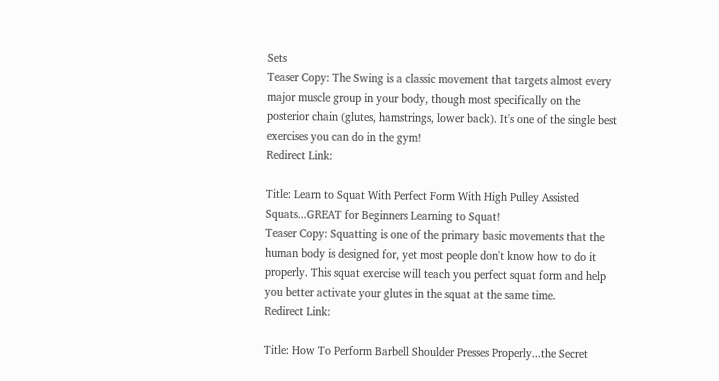Sets
Teaser Copy: The Swing is a classic movement that targets almost every major muscle group in your body, though most specifically on the posterior chain (glutes, hamstrings, lower back). It's one of the single best exercises you can do in the gym!
Redirect Link:

Title: Learn to Squat With Perfect Form With High Pulley Assisted Squats...GREAT for Beginners Learning to Squat!
Teaser Copy: Squatting is one of the primary basic movements that the human body is designed for, yet most people don't know how to do it properly. This squat exercise will teach you perfect squat form and help you better activate your glutes in the squat at the same time.
Redirect Link:

Title: How To Perform Barbell Shoulder Presses Properly...the Secret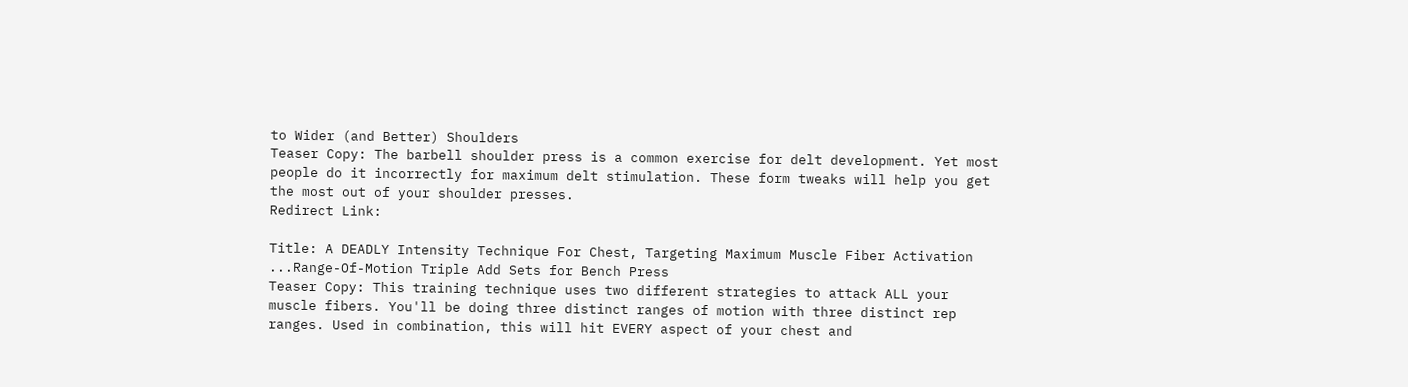to Wider (and Better) Shoulders
Teaser Copy: The barbell shoulder press is a common exercise for delt development. Yet most people do it incorrectly for maximum delt stimulation. These form tweaks will help you get the most out of your shoulder presses.
Redirect Link:

Title: A DEADLY Intensity Technique For Chest, Targeting Maximum Muscle Fiber Activation ...Range-Of-Motion Triple Add Sets for Bench Press
Teaser Copy: This training technique uses two different strategies to attack ALL your muscle fibers. You'll be doing three distinct ranges of motion with three distinct rep ranges. Used in combination, this will hit EVERY aspect of your chest and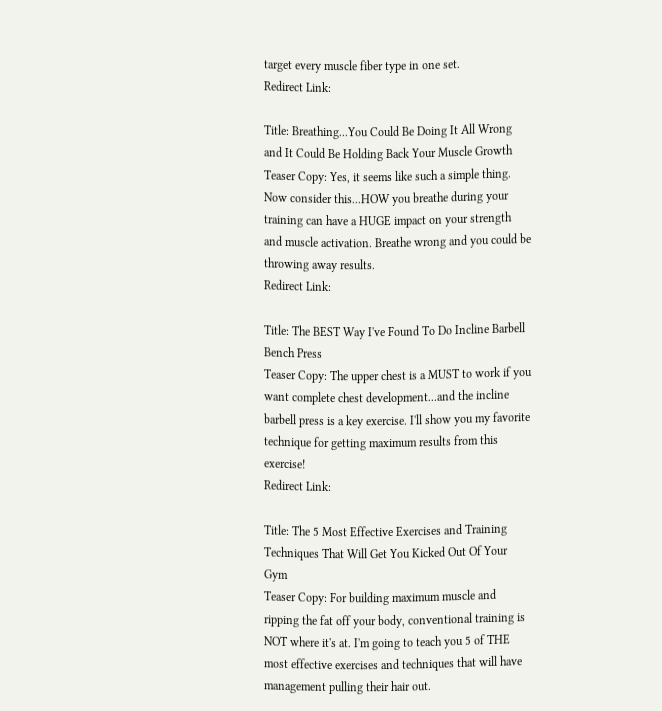target every muscle fiber type in one set.
Redirect Link:

Title: Breathing...You Could Be Doing It All Wrong and It Could Be Holding Back Your Muscle Growth
Teaser Copy: Yes, it seems like such a simple thing. Now consider this...HOW you breathe during your training can have a HUGE impact on your strength and muscle activation. Breathe wrong and you could be throwing away results.
Redirect Link:

Title: The BEST Way I've Found To Do Incline Barbell Bench Press
Teaser Copy: The upper chest is a MUST to work if you want complete chest development...and the incline barbell press is a key exercise. I'll show you my favorite technique for getting maximum results from this exercise!
Redirect Link:

Title: The 5 Most Effective Exercises and Training Techniques That Will Get You Kicked Out Of Your Gym
Teaser Copy: For building maximum muscle and ripping the fat off your body, conventional training is NOT where it's at. I'm going to teach you 5 of THE most effective exercises and techniques that will have management pulling their hair out.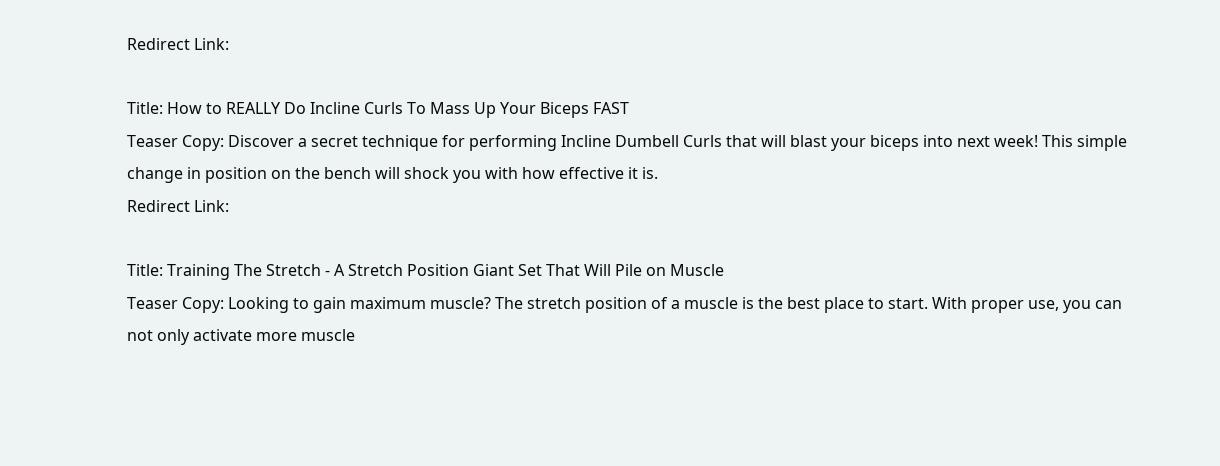Redirect Link:

Title: How to REALLY Do Incline Curls To Mass Up Your Biceps FAST
Teaser Copy: Discover a secret technique for performing Incline Dumbell Curls that will blast your biceps into next week! This simple change in position on the bench will shock you with how effective it is.
Redirect Link:

Title: Training The Stretch - A Stretch Position Giant Set That Will Pile on Muscle
Teaser Copy: Looking to gain maximum muscle? The stretch position of a muscle is the best place to start. With proper use, you can not only activate more muscle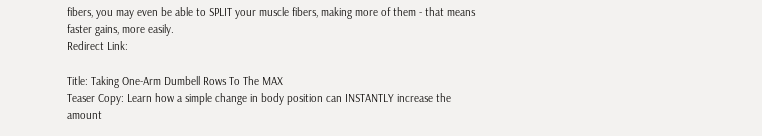fibers, you may even be able to SPLIT your muscle fibers, making more of them - that means faster gains, more easily.
Redirect Link:

Title: Taking One-Arm Dumbell Rows To The MAX
Teaser Copy: Learn how a simple change in body position can INSTANTLY increase the amount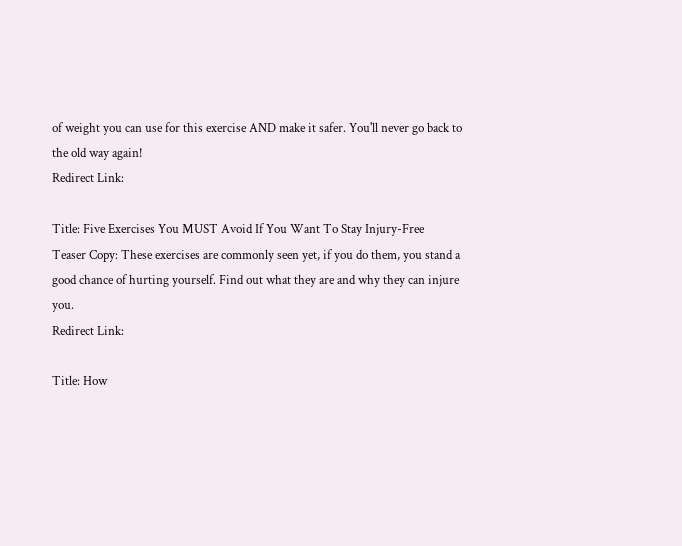of weight you can use for this exercise AND make it safer. You'll never go back to the old way again!
Redirect Link:

Title: Five Exercises You MUST Avoid If You Want To Stay Injury-Free
Teaser Copy: These exercises are commonly seen yet, if you do them, you stand a good chance of hurting yourself. Find out what they are and why they can injure you.
Redirect Link:

Title: How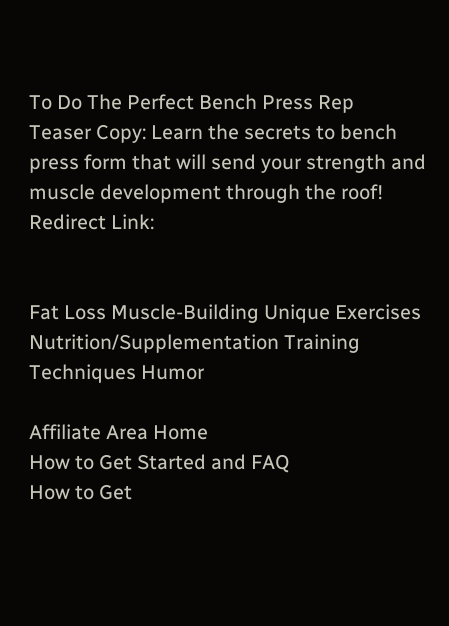To Do The Perfect Bench Press Rep
Teaser Copy: Learn the secrets to bench press form that will send your strength and muscle development through the roof!
Redirect Link:


Fat Loss Muscle-Building Unique Exercises
Nutrition/Supplementation Training Techniques Humor

Affiliate Area Home
How to Get Started and FAQ
How to Get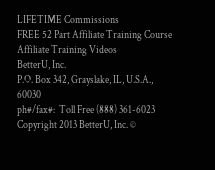LIFETIME Commissions
FREE 52 Part Affiliate Training Course
Affiliate Training Videos
BetterU, Inc.
P.O. Box 342, Grayslake, IL, U.S.A., 60030
ph#/fax#:  Toll Free (888) 361-6023
Copyright 2013 BetterU, Inc. ©